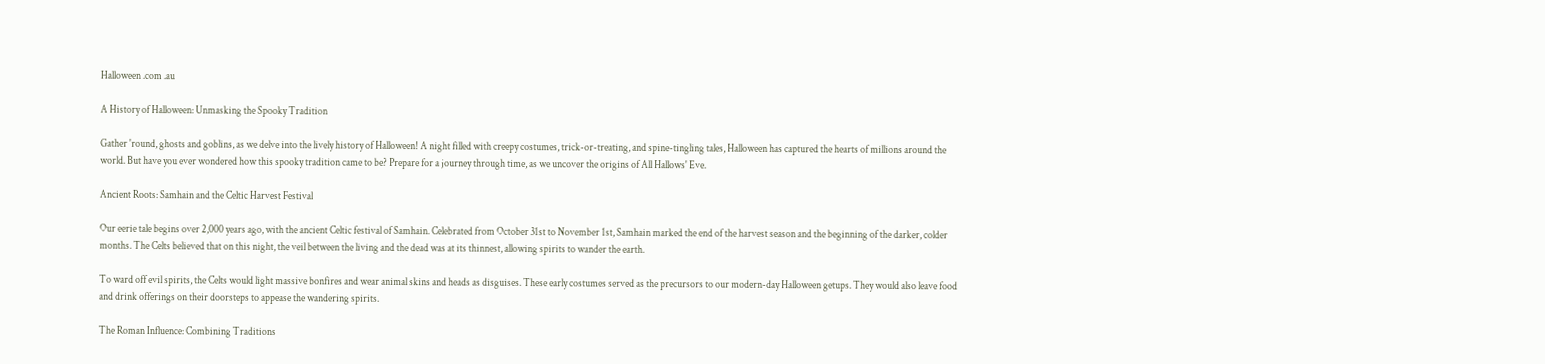Halloween .com .au

A History of Halloween: Unmasking the Spooky Tradition

Gather 'round, ghosts and goblins, as we delve into the lively history of Halloween! A night filled with creepy costumes, trick-or-treating, and spine-tingling tales, Halloween has captured the hearts of millions around the world. But have you ever wondered how this spooky tradition came to be? Prepare for a journey through time, as we uncover the origins of All Hallows' Eve.

Ancient Roots: Samhain and the Celtic Harvest Festival

Our eerie tale begins over 2,000 years ago, with the ancient Celtic festival of Samhain. Celebrated from October 31st to November 1st, Samhain marked the end of the harvest season and the beginning of the darker, colder months. The Celts believed that on this night, the veil between the living and the dead was at its thinnest, allowing spirits to wander the earth.

To ward off evil spirits, the Celts would light massive bonfires and wear animal skins and heads as disguises. These early costumes served as the precursors to our modern-day Halloween getups. They would also leave food and drink offerings on their doorsteps to appease the wandering spirits.

The Roman Influence: Combining Traditions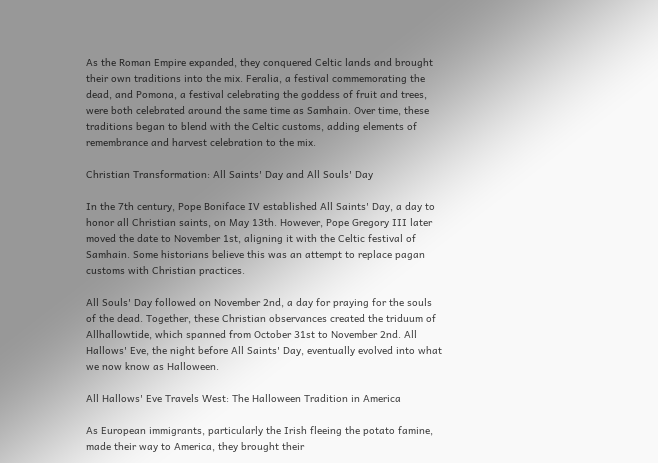As the Roman Empire expanded, they conquered Celtic lands and brought their own traditions into the mix. Feralia, a festival commemorating the dead, and Pomona, a festival celebrating the goddess of fruit and trees, were both celebrated around the same time as Samhain. Over time, these traditions began to blend with the Celtic customs, adding elements of remembrance and harvest celebration to the mix.

Christian Transformation: All Saints' Day and All Souls' Day

In the 7th century, Pope Boniface IV established All Saints' Day, a day to honor all Christian saints, on May 13th. However, Pope Gregory III later moved the date to November 1st, aligning it with the Celtic festival of Samhain. Some historians believe this was an attempt to replace pagan customs with Christian practices.

All Souls' Day followed on November 2nd, a day for praying for the souls of the dead. Together, these Christian observances created the triduum of Allhallowtide, which spanned from October 31st to November 2nd. All Hallows' Eve, the night before All Saints' Day, eventually evolved into what we now know as Halloween.

All Hallows' Eve Travels West: The Halloween Tradition in America

As European immigrants, particularly the Irish fleeing the potato famine, made their way to America, they brought their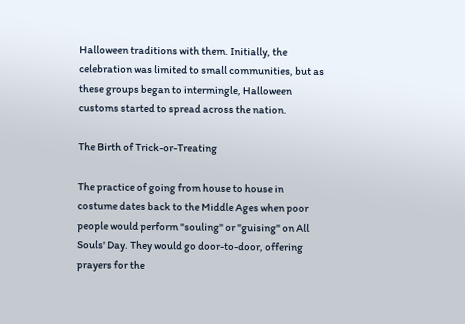Halloween traditions with them. Initially, the celebration was limited to small communities, but as these groups began to intermingle, Halloween customs started to spread across the nation.

The Birth of Trick-or-Treating

The practice of going from house to house in costume dates back to the Middle Ages when poor people would perform "souling" or "guising" on All Souls' Day. They would go door-to-door, offering prayers for the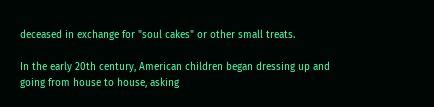deceased in exchange for "soul cakes" or other small treats.

In the early 20th century, American children began dressing up and going from house to house, asking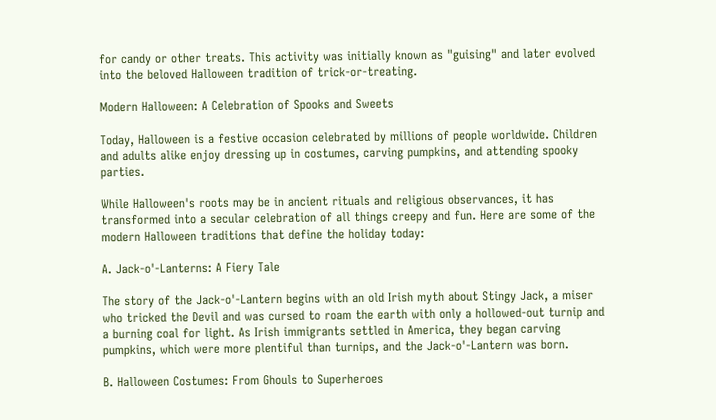for candy or other treats. This activity was initially known as "guising" and later evolved into the beloved Halloween tradition of trick-or-treating.

Modern Halloween: A Celebration of Spooks and Sweets

Today, Halloween is a festive occasion celebrated by millions of people worldwide. Children and adults alike enjoy dressing up in costumes, carving pumpkins, and attending spooky parties.

While Halloween's roots may be in ancient rituals and religious observances, it has transformed into a secular celebration of all things creepy and fun. Here are some of the modern Halloween traditions that define the holiday today:

A. Jack-o'-Lanterns: A Fiery Tale

The story of the Jack-o'-Lantern begins with an old Irish myth about Stingy Jack, a miser who tricked the Devil and was cursed to roam the earth with only a hollowed-out turnip and a burning coal for light. As Irish immigrants settled in America, they began carving pumpkins, which were more plentiful than turnips, and the Jack-o'-Lantern was born.

B. Halloween Costumes: From Ghouls to Superheroes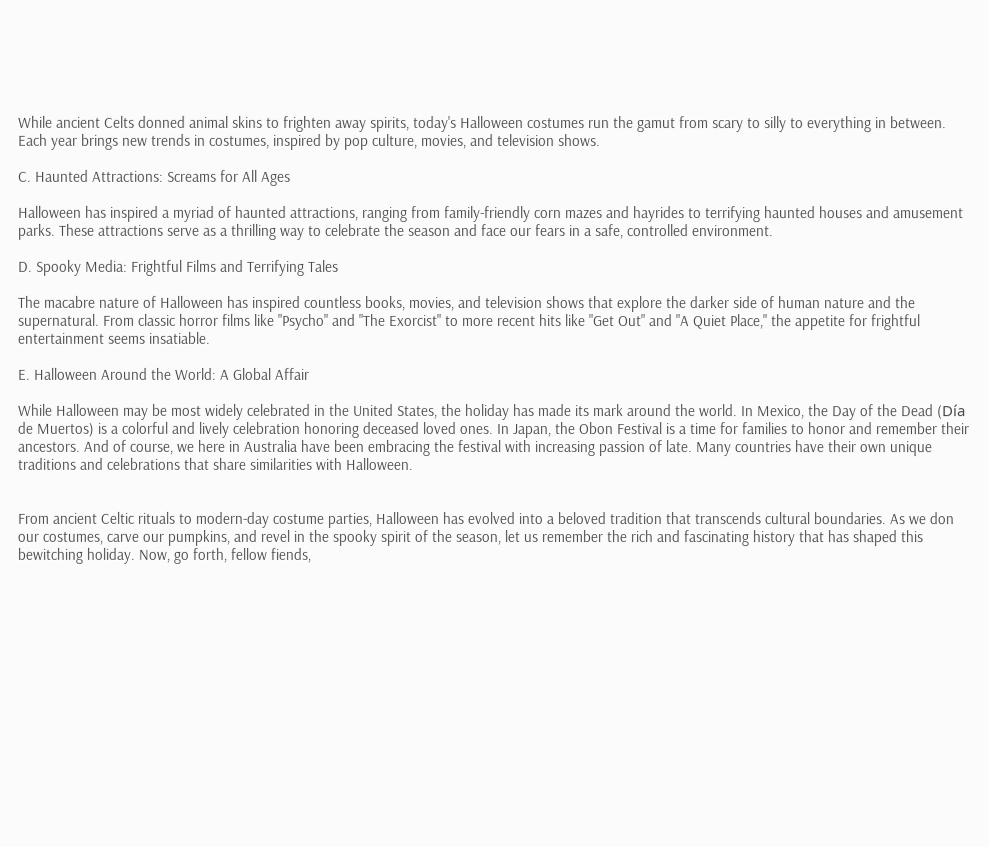While ancient Celts donned animal skins to frighten away spirits, today's Halloween costumes run the gamut from scary to silly to everything in between. Each year brings new trends in costumes, inspired by pop culture, movies, and television shows.

C. Haunted Attractions: Screams for All Ages

Halloween has inspired a myriad of haunted attractions, ranging from family-friendly corn mazes and hayrides to terrifying haunted houses and amusement parks. These attractions serve as a thrilling way to celebrate the season and face our fears in a safe, controlled environment.

D. Spooky Media: Frightful Films and Terrifying Tales

The macabre nature of Halloween has inspired countless books, movies, and television shows that explore the darker side of human nature and the supernatural. From classic horror films like "Psycho" and "The Exorcist" to more recent hits like "Get Out" and "A Quiet Place," the appetite for frightful entertainment seems insatiable.

E. Halloween Around the World: A Global Affair

While Halloween may be most widely celebrated in the United States, the holiday has made its mark around the world. In Mexico, the Day of the Dead (Día de Muertos) is a colorful and lively celebration honoring deceased loved ones. In Japan, the Obon Festival is a time for families to honor and remember their ancestors. And of course, we here in Australia have been embracing the festival with increasing passion of late. Many countries have their own unique traditions and celebrations that share similarities with Halloween.


From ancient Celtic rituals to modern-day costume parties, Halloween has evolved into a beloved tradition that transcends cultural boundaries. As we don our costumes, carve our pumpkins, and revel in the spooky spirit of the season, let us remember the rich and fascinating history that has shaped this bewitching holiday. Now, go forth, fellow fiends,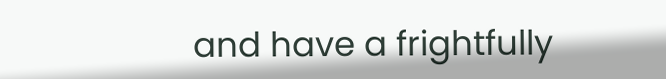and have a frightfully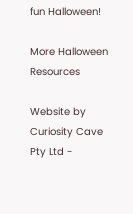fun Halloween!

More Halloween Resources

Website by Curiosity Cave Pty Ltd -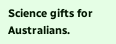Science gifts for Australians.